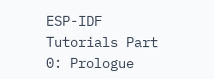ESP-IDF Tutorials Part 0: Prologue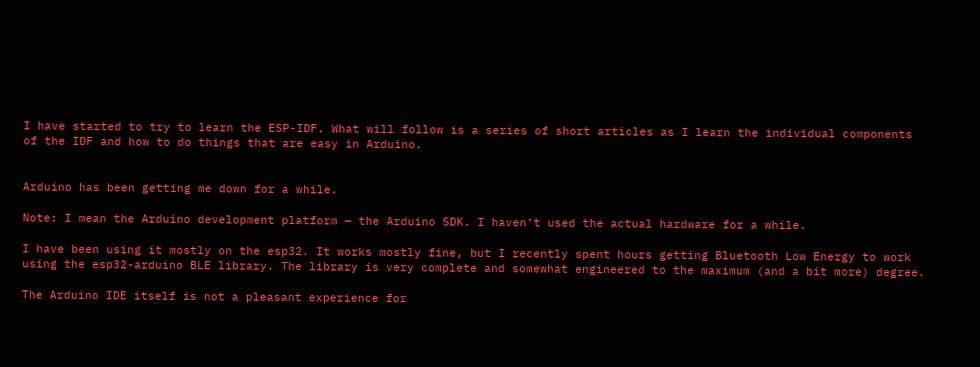I have started to try to learn the ESP-IDF. What will follow is a series of short articles as I learn the individual components of the IDF and how to do things that are easy in Arduino.


Arduino has been getting me down for a while.

Note: I mean the Arduino development platform — the Arduino SDK. I haven’t used the actual hardware for a while.

I have been using it mostly on the esp32. It works mostly fine, but I recently spent hours getting Bluetooth Low Energy to work using the esp32-arduino BLE library. The library is very complete and somewhat engineered to the maximum (and a bit more) degree.

The Arduino IDE itself is not a pleasant experience for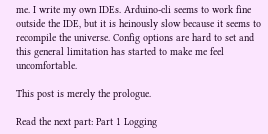me. I write my own IDEs. Arduino-cli seems to work fine outside the IDE, but it is heinously slow because it seems to recompile the universe. Config options are hard to set and this general limitation has started to make me feel uncomfortable.

This post is merely the prologue.

Read the next part: Part 1 Logging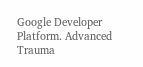Google Developer Platform. Advanced Trauma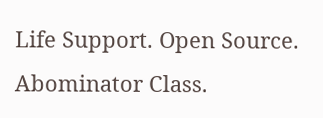Life Support. Open Source. Abominator Class.